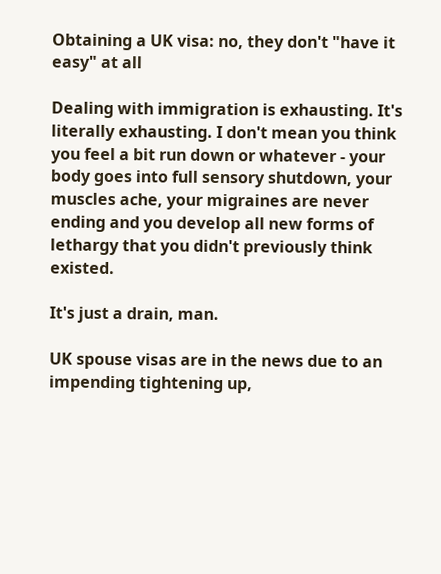Obtaining a UK visa: no, they don't "have it easy" at all

Dealing with immigration is exhausting. It's literally exhausting. I don't mean you think you feel a bit run down or whatever - your body goes into full sensory shutdown, your muscles ache, your migraines are never ending and you develop all new forms of lethargy that you didn't previously think existed.

It's just a drain, man.

UK spouse visas are in the news due to an impending tightening up,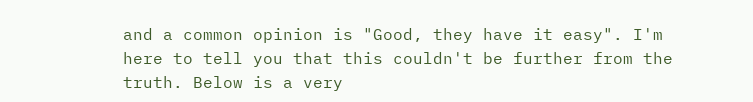and a common opinion is "Good, they have it easy". I'm here to tell you that this couldn't be further from the truth. Below is a very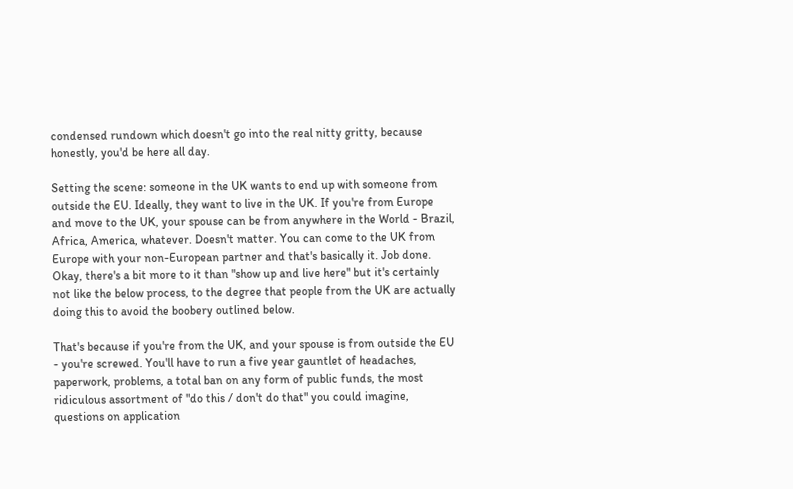condensed rundown which doesn't go into the real nitty gritty, because honestly, you'd be here all day.

Setting the scene: someone in the UK wants to end up with someone from outside the EU. Ideally, they want to live in the UK. If you're from Europe and move to the UK, your spouse can be from anywhere in the World - Brazil, Africa, America, whatever. Doesn't matter. You can come to the UK from Europe with your non-European partner and that's basically it. Job done. Okay, there's a bit more to it than "show up and live here" but it's certainly not like the below process, to the degree that people from the UK are actually doing this to avoid the boobery outlined below.

That's because if you're from the UK, and your spouse is from outside the EU - you're screwed. You'll have to run a five year gauntlet of headaches, paperwork, problems, a total ban on any form of public funds, the most ridiculous assortment of "do this / don't do that" you could imagine, questions on application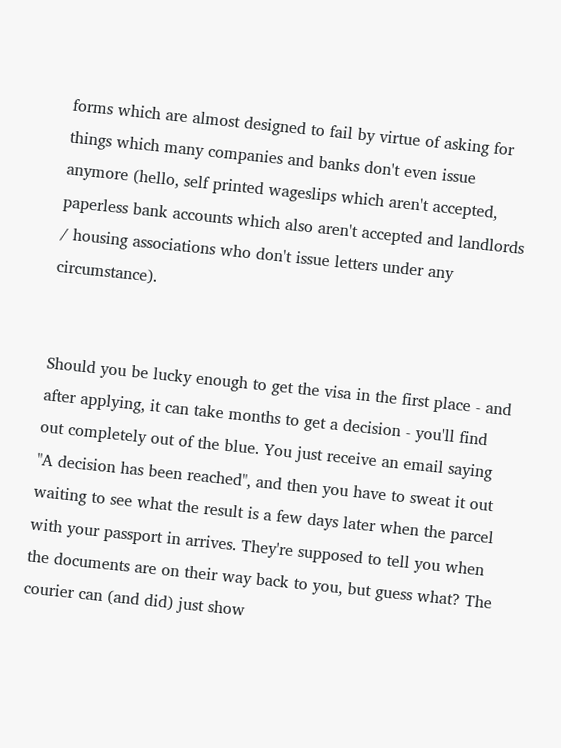forms which are almost designed to fail by virtue of asking for things which many companies and banks don't even issue anymore (hello, self printed wageslips which aren't accepted, paperless bank accounts which also aren't accepted and landlords / housing associations who don't issue letters under any circumstance).


Should you be lucky enough to get the visa in the first place - and after applying, it can take months to get a decision - you'll find out completely out of the blue. You just receive an email saying "A decision has been reached", and then you have to sweat it out waiting to see what the result is a few days later when the parcel with your passport in arrives. They're supposed to tell you when the documents are on their way back to you, but guess what? The courier can (and did) just show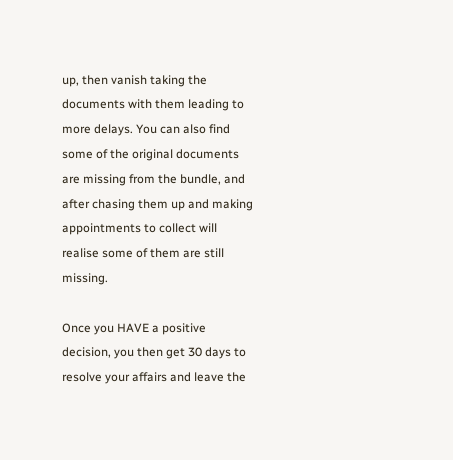up, then vanish taking the documents with them leading to more delays. You can also find some of the original documents are missing from the bundle, and after chasing them up and making appointments to collect will realise some of them are still missing.

Once you HAVE a positive decision, you then get 30 days to resolve your affairs and leave the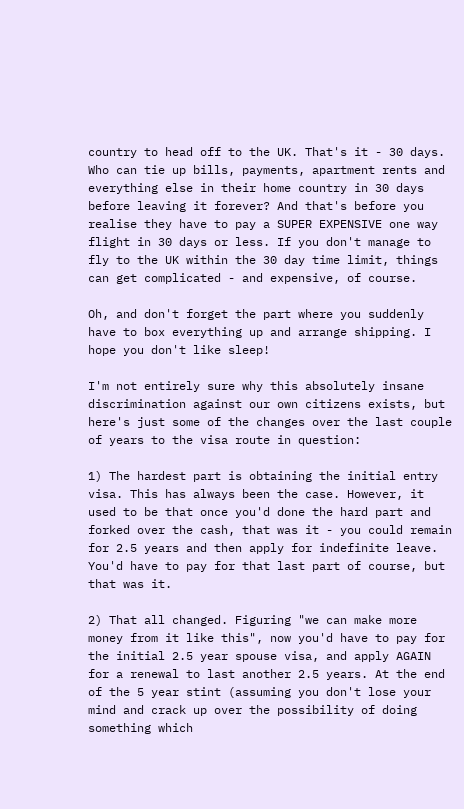country to head off to the UK. That's it - 30 days. Who can tie up bills, payments, apartment rents and everything else in their home country in 30 days before leaving it forever? And that's before you realise they have to pay a SUPER EXPENSIVE one way flight in 30 days or less. If you don't manage to fly to the UK within the 30 day time limit, things can get complicated - and expensive, of course.

Oh, and don't forget the part where you suddenly have to box everything up and arrange shipping. I hope you don't like sleep!

I'm not entirely sure why this absolutely insane discrimination against our own citizens exists, but here's just some of the changes over the last couple of years to the visa route in question:

1) The hardest part is obtaining the initial entry visa. This has always been the case. However, it used to be that once you'd done the hard part and forked over the cash, that was it - you could remain for 2.5 years and then apply for indefinite leave. You'd have to pay for that last part of course, but that was it.

2) That all changed. Figuring "we can make more money from it like this", now you'd have to pay for the initial 2.5 year spouse visa, and apply AGAIN for a renewal to last another 2.5 years. At the end of the 5 year stint (assuming you don't lose your mind and crack up over the possibility of doing something which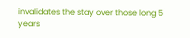invalidates the stay over those long 5 years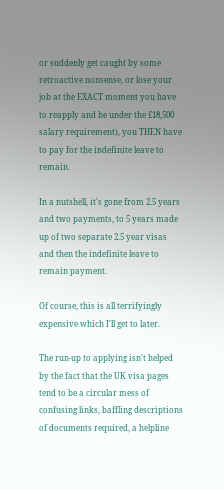or suddenly get caught by some retroactive nonsense, or lose your job at the EXACT moment you have to reapply and be under the £18,500 salary requirement), you THEN have to pay for the indefinite leave to remain.

In a nutshell, it's gone from 2.5 years and two payments, to 5 years made up of two separate 2.5 year visas and then the indefinite leave to remain payment.

Of course, this is all terrifyingly expensive which I'll get to later.

The run-up to applying isn't helped by the fact that the UK visa pages tend to be a circular mess of confusing links, baffling descriptions of documents required, a helpline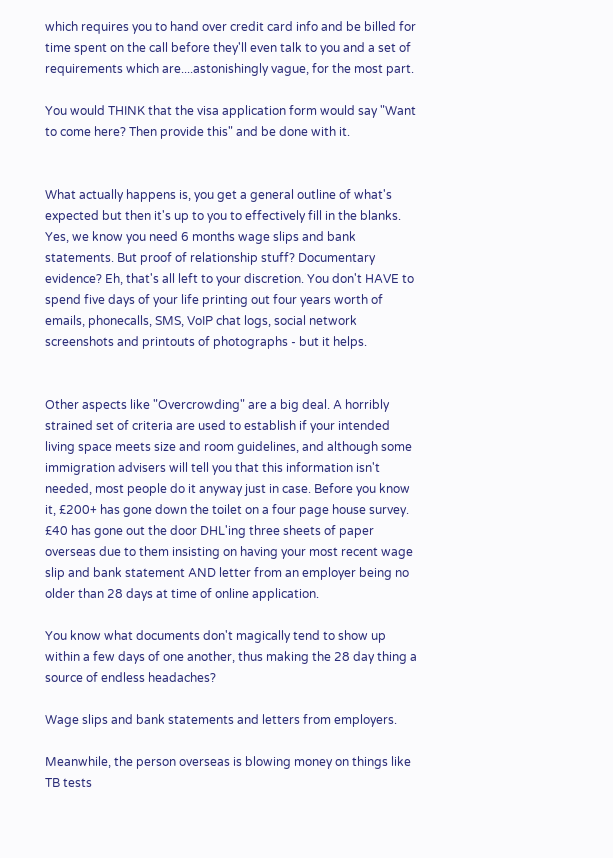which requires you to hand over credit card info and be billed for time spent on the call before they'll even talk to you and a set of requirements which are....astonishingly vague, for the most part.

You would THINK that the visa application form would say "Want to come here? Then provide this" and be done with it.


What actually happens is, you get a general outline of what's expected but then it's up to you to effectively fill in the blanks. Yes, we know you need 6 months wage slips and bank statements. But proof of relationship stuff? Documentary evidence? Eh, that's all left to your discretion. You don't HAVE to spend five days of your life printing out four years worth of emails, phonecalls, SMS, VoIP chat logs, social network screenshots and printouts of photographs - but it helps.


Other aspects like "Overcrowding" are a big deal. A horribly strained set of criteria are used to establish if your intended living space meets size and room guidelines, and although some immigration advisers will tell you that this information isn't needed, most people do it anyway just in case. Before you know it, £200+ has gone down the toilet on a four page house survey. £40 has gone out the door DHL'ing three sheets of paper overseas due to them insisting on having your most recent wage slip and bank statement AND letter from an employer being no older than 28 days at time of online application.

You know what documents don't magically tend to show up within a few days of one another, thus making the 28 day thing a source of endless headaches?

Wage slips and bank statements and letters from employers.

Meanwhile, the person overseas is blowing money on things like TB tests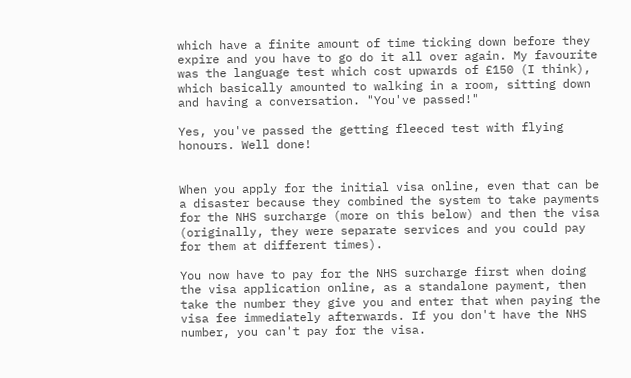which have a finite amount of time ticking down before they expire and you have to go do it all over again. My favourite was the language test which cost upwards of £150 (I think), which basically amounted to walking in a room, sitting down and having a conversation. "You've passed!"

Yes, you've passed the getting fleeced test with flying honours. Well done!


When you apply for the initial visa online, even that can be a disaster because they combined the system to take payments for the NHS surcharge (more on this below) and then the visa (originally, they were separate services and you could pay for them at different times).

You now have to pay for the NHS surcharge first when doing the visa application online, as a standalone payment, then take the number they give you and enter that when paying the visa fee immediately afterwards. If you don't have the NHS number, you can't pay for the visa.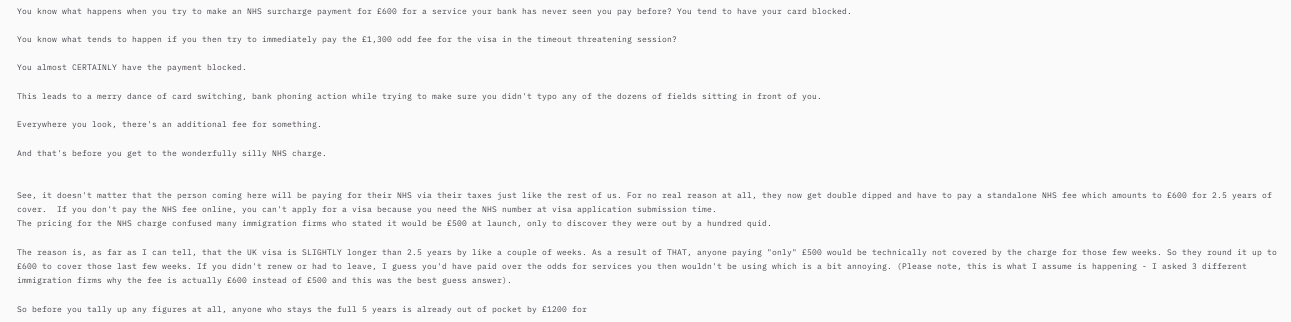You know what happens when you try to make an NHS surcharge payment for £600 for a service your bank has never seen you pay before? You tend to have your card blocked.

You know what tends to happen if you then try to immediately pay the £1,300 odd fee for the visa in the timeout threatening session?

You almost CERTAINLY have the payment blocked.

This leads to a merry dance of card switching, bank phoning action while trying to make sure you didn't typo any of the dozens of fields sitting in front of you.

Everywhere you look, there's an additional fee for something.

And that's before you get to the wonderfully silly NHS charge.


See, it doesn't matter that the person coming here will be paying for their NHS via their taxes just like the rest of us. For no real reason at all, they now get double dipped and have to pay a standalone NHS fee which amounts to £600 for 2.5 years of cover.  If you don't pay the NHS fee online, you can't apply for a visa because you need the NHS number at visa application submission time.
The pricing for the NHS charge confused many immigration firms who stated it would be £500 at launch, only to discover they were out by a hundred quid.

The reason is, as far as I can tell, that the UK visa is SLIGHTLY longer than 2.5 years by like a couple of weeks. As a result of THAT, anyone paying "only" £500 would be technically not covered by the charge for those few weeks. So they round it up to £600 to cover those last few weeks. If you didn't renew or had to leave, I guess you'd have paid over the odds for services you then wouldn't be using which is a bit annoying. (Please note, this is what I assume is happening - I asked 3 different immigration firms why the fee is actually £600 instead of £500 and this was the best guess answer).

So before you tally up any figures at all, anyone who stays the full 5 years is already out of pocket by £1200 for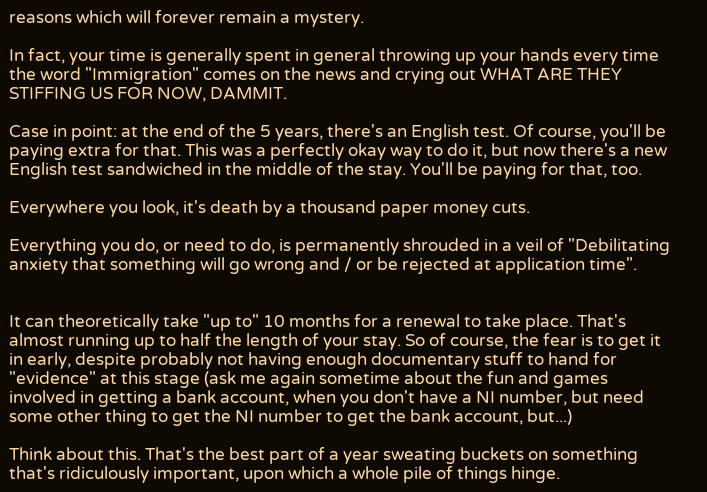reasons which will forever remain a mystery.

In fact, your time is generally spent in general throwing up your hands every time the word "Immigration" comes on the news and crying out WHAT ARE THEY STIFFING US FOR NOW, DAMMIT.

Case in point: at the end of the 5 years, there's an English test. Of course, you'll be paying extra for that. This was a perfectly okay way to do it, but now there's a new English test sandwiched in the middle of the stay. You'll be paying for that, too.

Everywhere you look, it's death by a thousand paper money cuts.

Everything you do, or need to do, is permanently shrouded in a veil of "Debilitating anxiety that something will go wrong and / or be rejected at application time".


It can theoretically take "up to" 10 months for a renewal to take place. That's almost running up to half the length of your stay. So of course, the fear is to get it in early, despite probably not having enough documentary stuff to hand for "evidence" at this stage (ask me again sometime about the fun and games involved in getting a bank account, when you don't have a NI number, but need some other thing to get the NI number to get the bank account, but...)

Think about this. That's the best part of a year sweating buckets on something that's ridiculously important, upon which a whole pile of things hinge.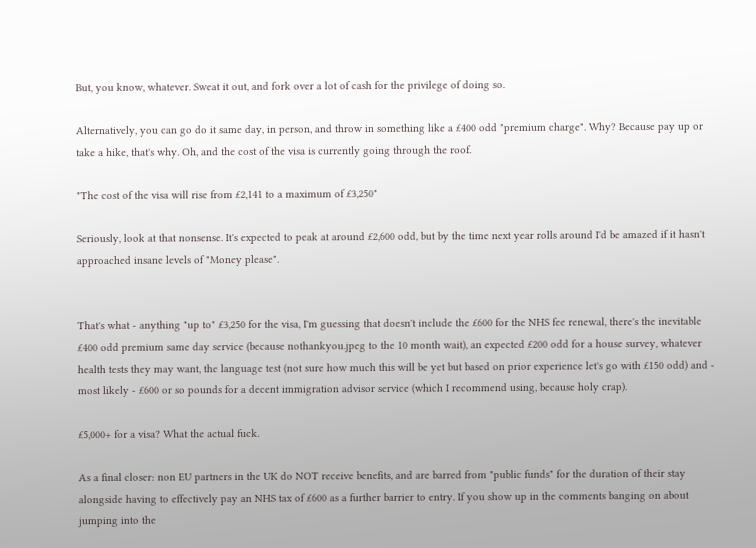But, you know, whatever. Sweat it out, and fork over a lot of cash for the privilege of doing so.

Alternatively, you can go do it same day, in person, and throw in something like a £400 odd "premium charge". Why? Because pay up or take a hike, that's why. Oh, and the cost of the visa is currently going through the roof.

"The cost of the visa will rise from £2,141 to a maximum of £3,250"

Seriously, look at that nonsense. It's expected to peak at around £2,600 odd, but by the time next year rolls around I'd be amazed if it hasn't approached insane levels of "Money please".


That's what - anything "up to" £3,250 for the visa, I'm guessing that doesn't include the £600 for the NHS fee renewal, there's the inevitable £400 odd premium same day service (because nothankyou.jpeg to the 10 month wait), an expected £200 odd for a house survey, whatever health tests they may want, the language test (not sure how much this will be yet but based on prior experience let's go with £150 odd) and - most likely - £600 or so pounds for a decent immigration advisor service (which I recommend using, because holy crap).

£5,000+ for a visa? What the actual fuck.

As a final closer: non EU partners in the UK do NOT receive benefits, and are barred from "public funds" for the duration of their stay alongside having to effectively pay an NHS tax of £600 as a further barrier to entry. If you show up in the comments banging on about jumping into the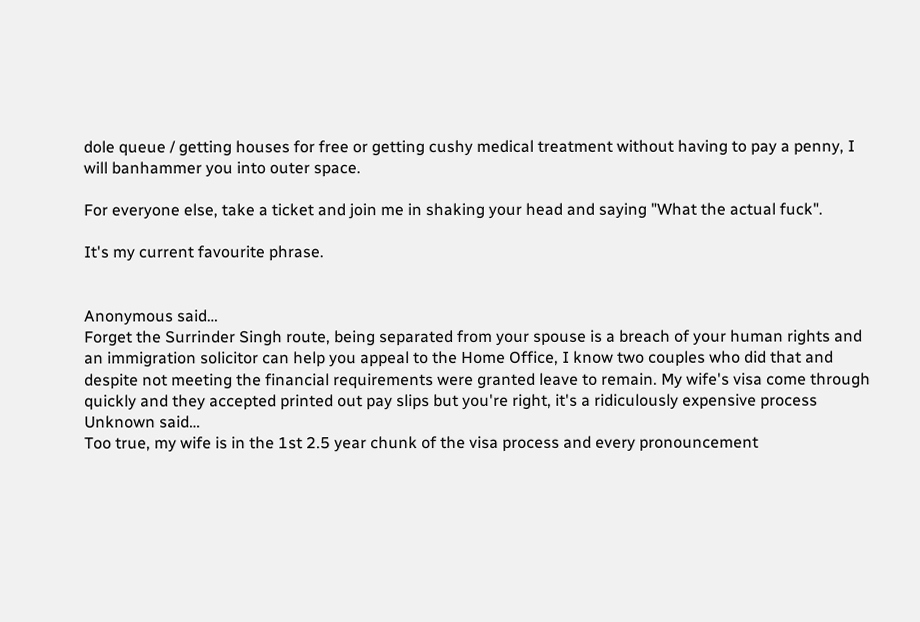dole queue / getting houses for free or getting cushy medical treatment without having to pay a penny, I will banhammer you into outer space.

For everyone else, take a ticket and join me in shaking your head and saying "What the actual fuck".

It's my current favourite phrase.


Anonymous said…
Forget the Surrinder Singh route, being separated from your spouse is a breach of your human rights and an immigration solicitor can help you appeal to the Home Office, I know two couples who did that and despite not meeting the financial requirements were granted leave to remain. My wife's visa come through quickly and they accepted printed out pay slips but you're right, it's a ridiculously expensive process
Unknown said…
Too true, my wife is in the 1st 2.5 year chunk of the visa process and every pronouncement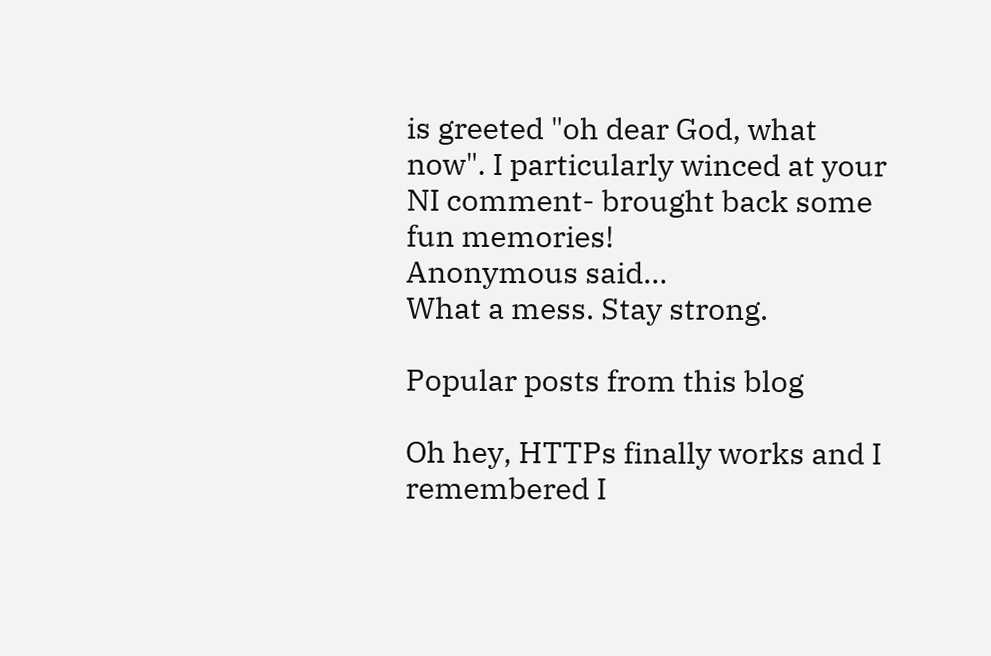is greeted "oh dear God, what now". I particularly winced at your NI comment- brought back some fun memories!
Anonymous said…
What a mess. Stay strong.

Popular posts from this blog

Oh hey, HTTPs finally works and I remembered I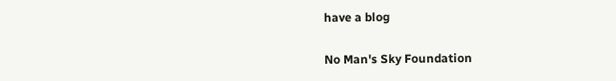have a blog

No Man's Sky Foundation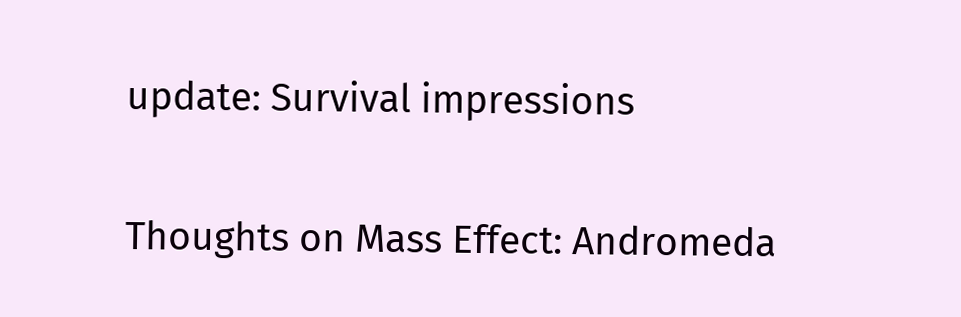update: Survival impressions

Thoughts on Mass Effect: Andromeda